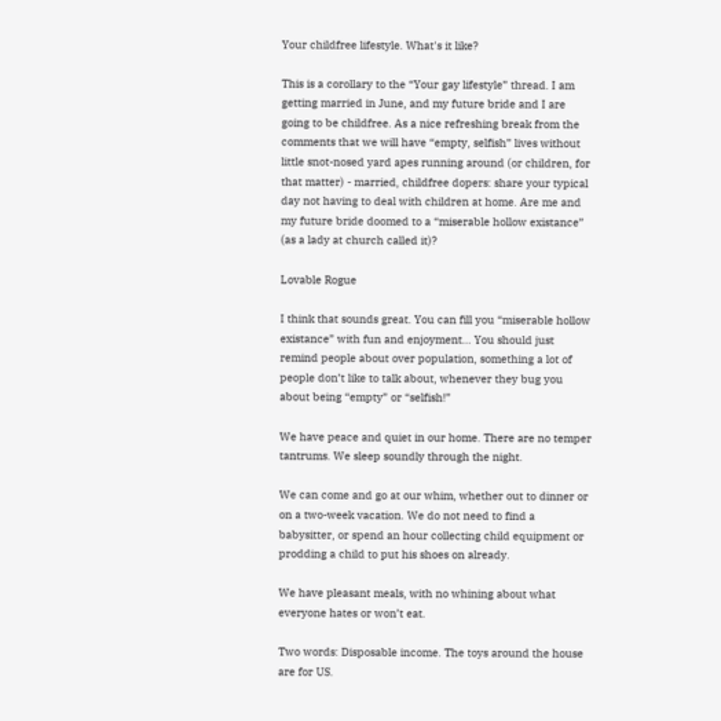Your childfree lifestyle. What's it like?

This is a corollary to the “Your gay lifestyle” thread. I am getting married in June, and my future bride and I are going to be childfree. As a nice refreshing break from the comments that we will have “empty, selfish” lives without little snot-nosed yard apes running around (or children, for that matter) - married, childfree dopers: share your typical day not having to deal with children at home. Are me and my future bride doomed to a “miserable hollow existance” (as a lady at church called it)?

Lovable Rogue

I think that sounds great. You can fill you “miserable hollow existance” with fun and enjoyment… You should just remind people about over population, something a lot of people don’t like to talk about, whenever they bug you about being “empty” or “selfish!”

We have peace and quiet in our home. There are no temper tantrums. We sleep soundly through the night.

We can come and go at our whim, whether out to dinner or on a two-week vacation. We do not need to find a babysitter, or spend an hour collecting child equipment or prodding a child to put his shoes on already.

We have pleasant meals, with no whining about what everyone hates or won’t eat.

Two words: Disposable income. The toys around the house are for US.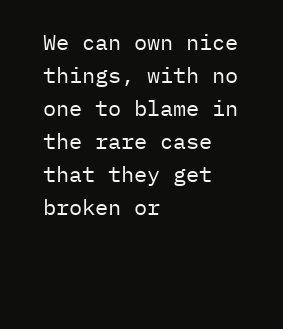We can own nice things, with no one to blame in the rare case that they get broken or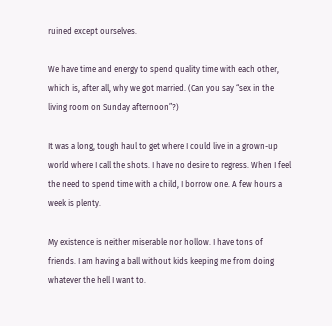ruined except ourselves.

We have time and energy to spend quality time with each other, which is, after all, why we got married. (Can you say “sex in the living room on Sunday afternoon”?)

It was a long, tough haul to get where I could live in a grown-up world where I call the shots. I have no desire to regress. When I feel the need to spend time with a child, I borrow one. A few hours a week is plenty.

My existence is neither miserable nor hollow. I have tons of friends. I am having a ball without kids keeping me from doing whatever the hell I want to.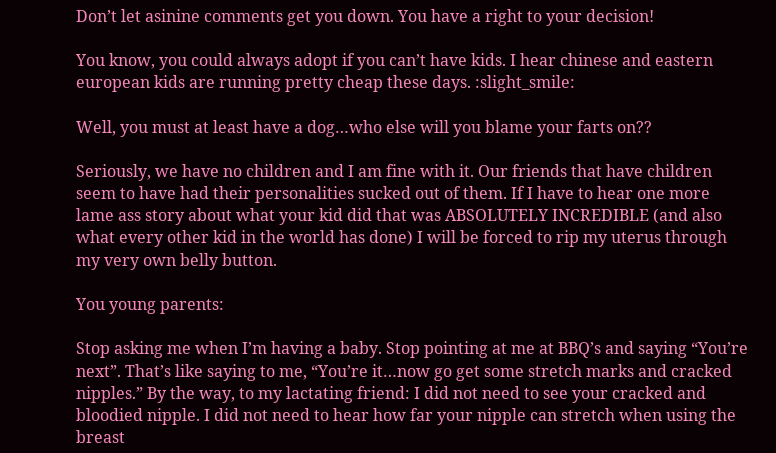Don’t let asinine comments get you down. You have a right to your decision!

You know, you could always adopt if you can’t have kids. I hear chinese and eastern european kids are running pretty cheap these days. :slight_smile:

Well, you must at least have a dog…who else will you blame your farts on??

Seriously, we have no children and I am fine with it. Our friends that have children seem to have had their personalities sucked out of them. If I have to hear one more lame ass story about what your kid did that was ABSOLUTELY INCREDIBLE (and also what every other kid in the world has done) I will be forced to rip my uterus through my very own belly button.

You young parents:

Stop asking me when I’m having a baby. Stop pointing at me at BBQ’s and saying “You’re next”. That’s like saying to me, “You’re it…now go get some stretch marks and cracked nipples.” By the way, to my lactating friend: I did not need to see your cracked and bloodied nipple. I did not need to hear how far your nipple can stretch when using the breast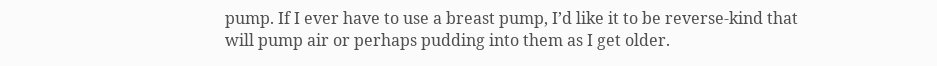pump. If I ever have to use a breast pump, I’d like it to be reverse-kind that will pump air or perhaps pudding into them as I get older.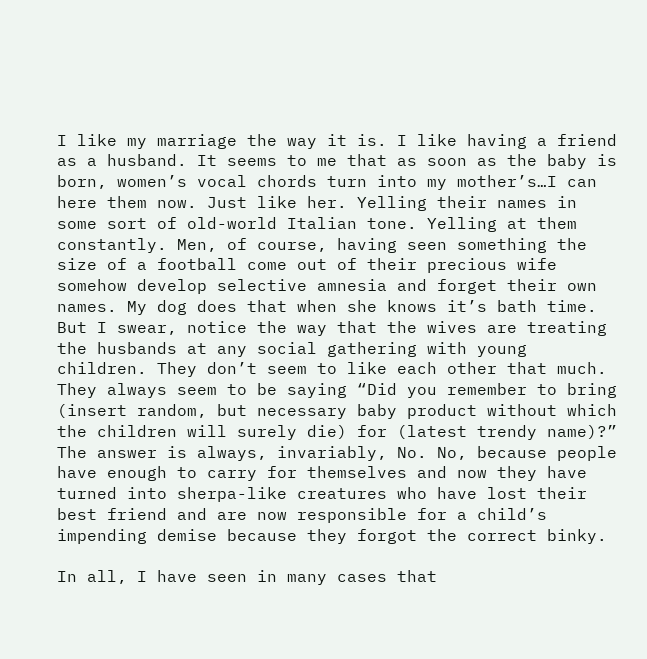I like my marriage the way it is. I like having a friend as a husband. It seems to me that as soon as the baby is born, women’s vocal chords turn into my mother’s…I can here them now. Just like her. Yelling their names in some sort of old-world Italian tone. Yelling at them constantly. Men, of course, having seen something the size of a football come out of their precious wife somehow develop selective amnesia and forget their own names. My dog does that when she knows it’s bath time. But I swear, notice the way that the wives are treating the husbands at any social gathering with young children. They don’t seem to like each other that much. They always seem to be saying “Did you remember to bring (insert random, but necessary baby product without which the children will surely die) for (latest trendy name)?” The answer is always, invariably, No. No, because people have enough to carry for themselves and now they have turned into sherpa-like creatures who have lost their best friend and are now responsible for a child’s impending demise because they forgot the correct binky.

In all, I have seen in many cases that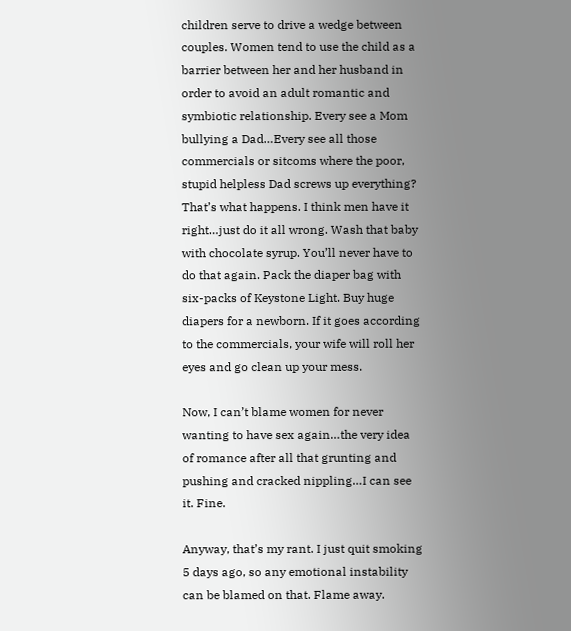children serve to drive a wedge between couples. Women tend to use the child as a barrier between her and her husband in order to avoid an adult romantic and symbiotic relationship. Every see a Mom bullying a Dad…Every see all those commercials or sitcoms where the poor, stupid helpless Dad screws up everything? That’s what happens. I think men have it right…just do it all wrong. Wash that baby with chocolate syrup. You’ll never have to do that again. Pack the diaper bag with six-packs of Keystone Light. Buy huge diapers for a newborn. If it goes according to the commercials, your wife will roll her eyes and go clean up your mess.

Now, I can’t blame women for never wanting to have sex again…the very idea of romance after all that grunting and pushing and cracked nippling…I can see it. Fine.

Anyway, that’s my rant. I just quit smoking 5 days ago, so any emotional instability can be blamed on that. Flame away.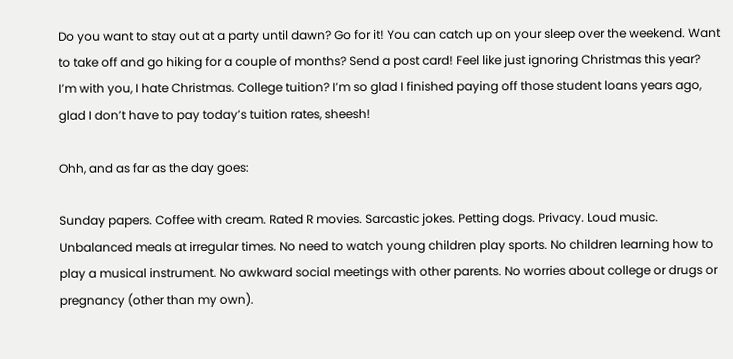Do you want to stay out at a party until dawn? Go for it! You can catch up on your sleep over the weekend. Want to take off and go hiking for a couple of months? Send a post card! Feel like just ignoring Christmas this year? I’m with you, I hate Christmas. College tuition? I’m so glad I finished paying off those student loans years ago, glad I don’t have to pay today’s tuition rates, sheesh!

Ohh, and as far as the day goes:

Sunday papers. Coffee with cream. Rated R movies. Sarcastic jokes. Petting dogs. Privacy. Loud music. Unbalanced meals at irregular times. No need to watch young children play sports. No children learning how to play a musical instrument. No awkward social meetings with other parents. No worries about college or drugs or pregnancy (other than my own).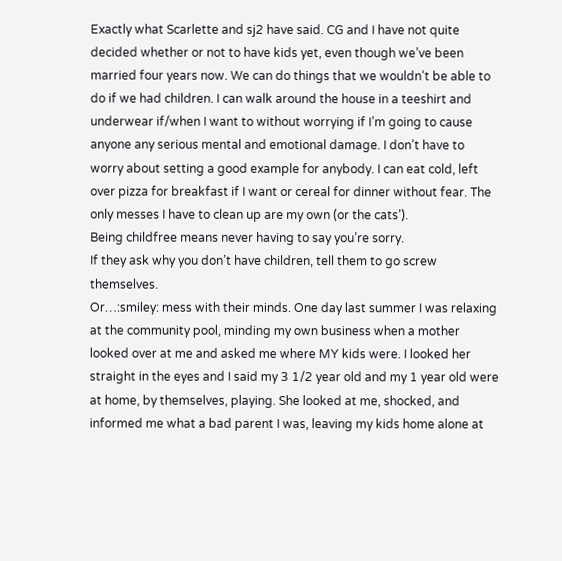Exactly what Scarlette and sj2 have said. CG and I have not quite decided whether or not to have kids yet, even though we’ve been married four years now. We can do things that we wouldn’t be able to do if we had children. I can walk around the house in a teeshirt and underwear if/when I want to without worrying if I’m going to cause anyone any serious mental and emotional damage. I don’t have to worry about setting a good example for anybody. I can eat cold, left over pizza for breakfast if I want or cereal for dinner without fear. The only messes I have to clean up are my own (or the cats’).
Being childfree means never having to say you’re sorry.
If they ask why you don’t have children, tell them to go screw themselves.
Or…:smiley: mess with their minds. One day last summer I was relaxing at the community pool, minding my own business when a mother looked over at me and asked me where MY kids were. I looked her straight in the eyes and I said my 3 1/2 year old and my 1 year old were at home, by themselves, playing. She looked at me, shocked, and informed me what a bad parent I was, leaving my kids home alone at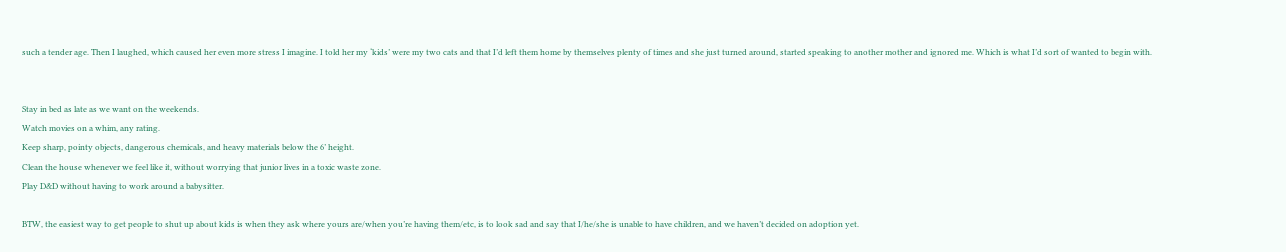such a tender age. Then I laughed, which caused her even more stress I imagine. I told her my ‘kids’ were my two cats and that I’d left them home by themselves plenty of times and she just turned around, started speaking to another mother and ignored me. Which is what I’d sort of wanted to begin with.


Stay in bed as late as we want on the weekends.
Watch movies on a whim, any rating.
Keep sharp, pointy objects, dangerous chemicals, and heavy materials below the 6’ height.
Clean the house whenever we feel like it, without worrying that junior lives in a toxic waste zone.
Play D&D without having to work around a babysitter.

BTW, the easiest way to get people to shut up about kids is when they ask where yours are/when you’re having them/etc, is to look sad and say that I/he/she is unable to have children, and we haven’t decided on adoption yet.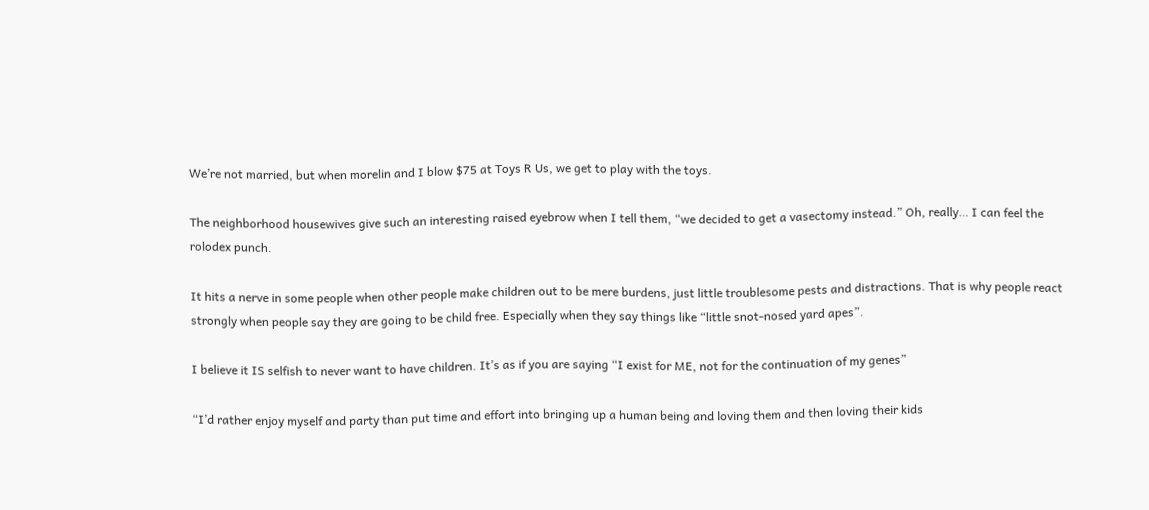We’re not married, but when morelin and I blow $75 at Toys R Us, we get to play with the toys.

The neighborhood housewives give such an interesting raised eyebrow when I tell them, “we decided to get a vasectomy instead.” Oh, really… I can feel the rolodex punch.

It hits a nerve in some people when other people make children out to be mere burdens, just little troublesome pests and distractions. That is why people react strongly when people say they are going to be child free. Especially when they say things like “little snot-nosed yard apes”.

I believe it IS selfish to never want to have children. It’s as if you are saying “I exist for ME, not for the continuation of my genes”

“I’d rather enjoy myself and party than put time and effort into bringing up a human being and loving them and then loving their kids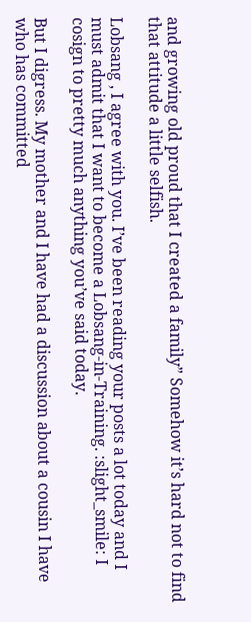and growing old proud that I created a family” Somehow it’s hard not to find that attitude a little selfish.

Lobsang , I agree with you. I’ve been reading your posts a lot today and I must admit that I want to become a Lobsang-in-Training. :slight_smile: I cosign to pretty much anything you’ve said today.

But I digress. My mother and I have had a discussion about a cousin I have who has committed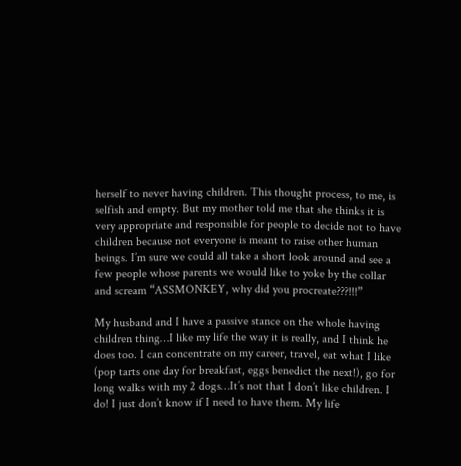herself to never having children. This thought process, to me, is selfish and empty. But my mother told me that she thinks it is very appropriate and responsible for people to decide not to have children because not everyone is meant to raise other human beings. I’m sure we could all take a short look around and see a few people whose parents we would like to yoke by the collar and scream “ASSMONKEY, why did you procreate???!!!”

My husband and I have a passive stance on the whole having children thing…I like my life the way it is really, and I think he does too. I can concentrate on my career, travel, eat what I like (pop tarts one day for breakfast, eggs benedict the next!), go for long walks with my 2 dogs…It’s not that I don’t like children. I do! I just don’t know if I need to have them. My life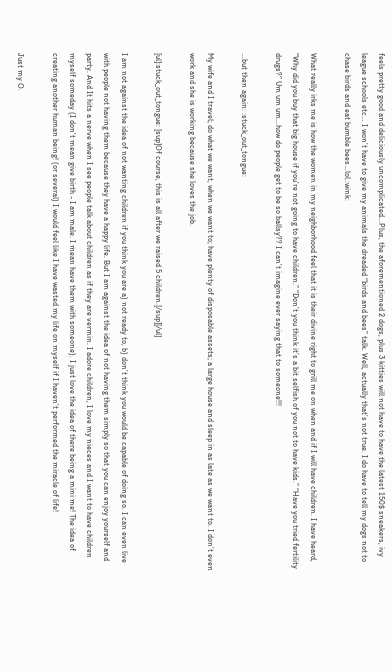feels pretty good and deliciously uncomplicated…Plus, the aforementioned 2 dogs, plus 3 kitties will not have to have the latest 150$ sneakers, ivy league schools etc… I won’t have to give my animals the dreaded “birds and bees” talk. Well, actually that’s not true. I do have to tell my dogs not to chase birds and eat bumble bees…lol.:wink:

What really irks me is how the women in my neighborhood feel that it is their divine right to grill me on when and if I will have children. I have heard, “Why did you buy that big house if you’re not going to have children.” “Don’t you think it’s a bit selfish of you not to have kids.” “Have you tried fertility drugs?” Um um um…how do people get to be so ballsy?? I can’t imagine ever saying that to someone!!!

…but then again: :stuck_out_tongue:

My wife and I travel; do what we want, when we want to; have plenty of disposable assets; a large house and sleep in as late as we want to. I don’t even work and she is working because she loves the job.

[ul]:stuck_out_tongue: [sup]Of course, this is all after we raised 5 children.[/sup][/ul]

I am not against the idea of not wanting children if you think you are a) not ready to, b) don’t think you would be capable of doing so. I can even live with people not having them because they have a happy life. But I am against the idea of not having them simply so that you can enjoy yourself and party. And It hits a nerve when I see people talk about children as if they are vermin. I adore children, I love my nieces and I want to have children myself someday (I don’t mean give birth - I am male. I mean have them with someone). I just love the idea of there being a mini me! The idea of creating another human being! (or several) I would feel like I have wasted my life on myself if I haven’t performed the miracle of life!

Just my O.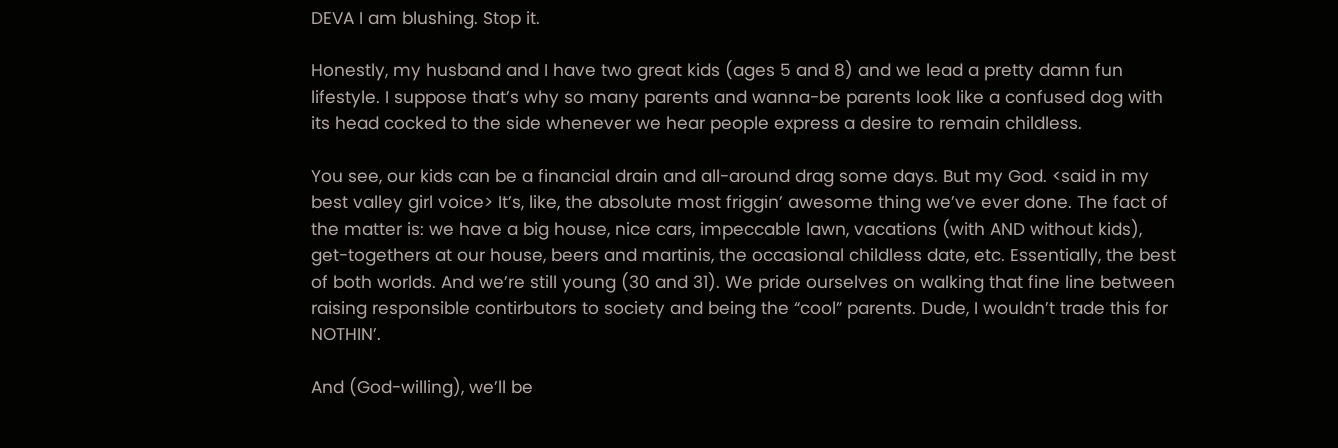DEVA I am blushing. Stop it.

Honestly, my husband and I have two great kids (ages 5 and 8) and we lead a pretty damn fun lifestyle. I suppose that’s why so many parents and wanna-be parents look like a confused dog with its head cocked to the side whenever we hear people express a desire to remain childless.

You see, our kids can be a financial drain and all-around drag some days. But my God. <said in my best valley girl voice> It’s, like, the absolute most friggin’ awesome thing we’ve ever done. The fact of the matter is: we have a big house, nice cars, impeccable lawn, vacations (with AND without kids), get-togethers at our house, beers and martinis, the occasional childless date, etc. Essentially, the best of both worlds. And we’re still young (30 and 31). We pride ourselves on walking that fine line between raising responsible contirbutors to society and being the “cool” parents. Dude, I wouldn’t trade this for NOTHIN’.

And (God-willing), we’ll be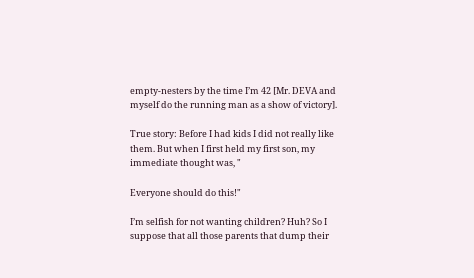empty-nesters by the time I’m 42 [Mr. DEVA and myself do the running man as a show of victory].

True story: Before I had kids I did not really like them. But when I first held my first son, my immediate thought was, "

Everyone should do this!"

I’m selfish for not wanting children? Huh? So I suppose that all those parents that dump their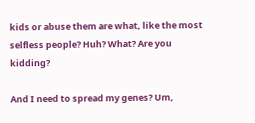kids or abuse them are what, like the most selfless people? Huh? What? Are you kidding?

And I need to spread my genes? Um,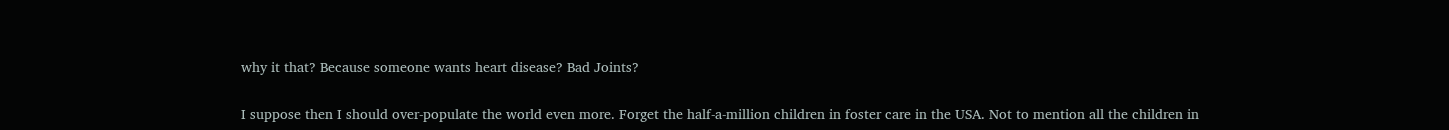why it that? Because someone wants heart disease? Bad Joints?

I suppose then I should over-populate the world even more. Forget the half-a-million children in foster care in the USA. Not to mention all the children in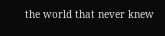the world that never knew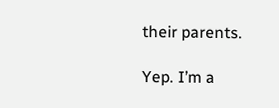their parents.

Yep. I’m a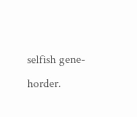selfish gene-horder.